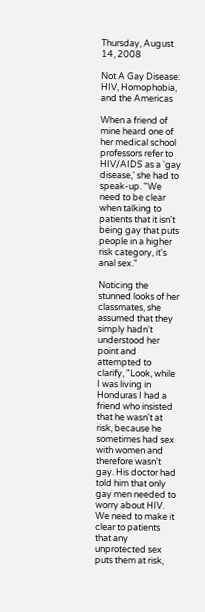Thursday, August 14, 2008

Not A Gay Disease: HIV, Homophobia, and the Americas

When a friend of mine heard one of her medical school professors refer to HIV/AIDS as a 'gay disease,' she had to speak-up. "We need to be clear when talking to patients that it isn't being gay that puts people in a higher risk category, it's anal sex."

Noticing the stunned looks of her classmates, she assumed that they simply hadn't understood her point and attempted to clarify, "Look, while I was living in Honduras I had a friend who insisted that he wasn't at risk, because he sometimes had sex with women and therefore wasn't gay. His doctor had told him that only gay men needed to worry about HIV. We need to make it clear to patients that any unprotected sex puts them at risk,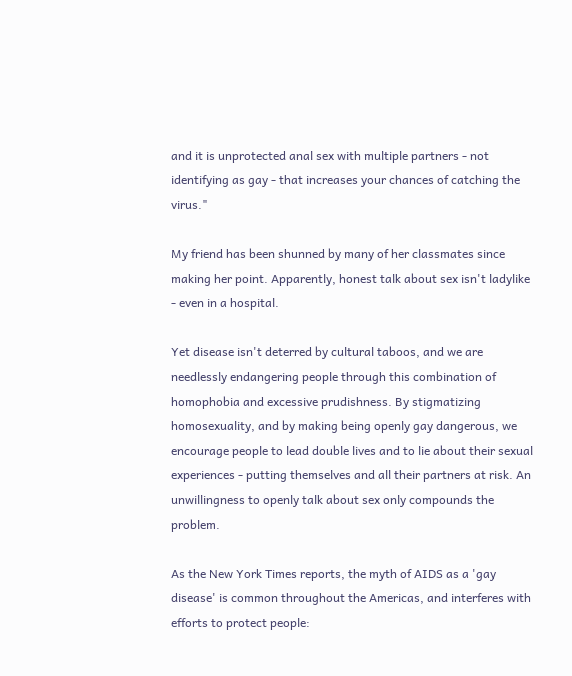and it is unprotected anal sex with multiple partners - not identifying as gay - that increases your chances of catching the virus."

My friend has been shunned by many of her classmates since making her point. Apparently, honest talk about sex isn't ladylike - even in a hospital.

Yet disease isn't deterred by cultural taboos, and we are needlessly endangering people through this combination of homophobia and excessive prudishness. By stigmatizing homosexuality, and by making being openly gay dangerous, we encourage people to lead double lives and to lie about their sexual experiences - putting themselves and all their partners at risk. An unwillingness to openly talk about sex only compounds the problem.

As the New York Times reports, the myth of AIDS as a 'gay disease' is common throughout the Americas, and interferes with efforts to protect people: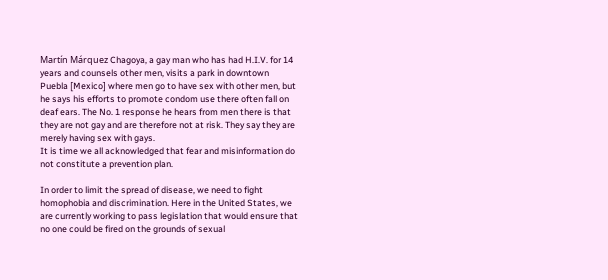Martín Márquez Chagoya, a gay man who has had H.I.V. for 14 years and counsels other men, visits a park in downtown Puebla [Mexico] where men go to have sex with other men, but he says his efforts to promote condom use there often fall on deaf ears. The No. 1 response he hears from men there is that they are not gay and are therefore not at risk. They say they are merely having sex with gays.
It is time we all acknowledged that fear and misinformation do not constitute a prevention plan.

In order to limit the spread of disease, we need to fight homophobia and discrimination. Here in the United States, we are currently working to pass legislation that would ensure that no one could be fired on the grounds of sexual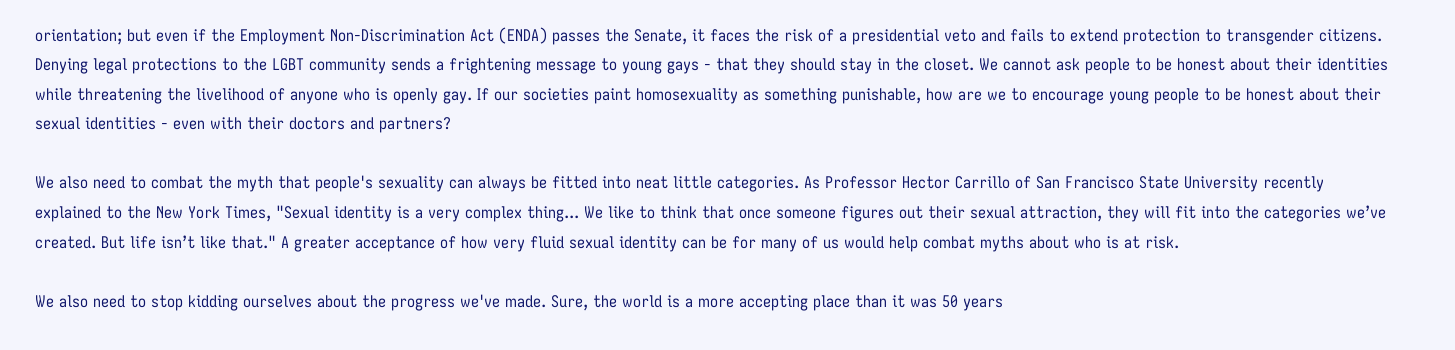orientation; but even if the Employment Non-Discrimination Act (ENDA) passes the Senate, it faces the risk of a presidential veto and fails to extend protection to transgender citizens. Denying legal protections to the LGBT community sends a frightening message to young gays - that they should stay in the closet. We cannot ask people to be honest about their identities while threatening the livelihood of anyone who is openly gay. If our societies paint homosexuality as something punishable, how are we to encourage young people to be honest about their sexual identities - even with their doctors and partners?

We also need to combat the myth that people's sexuality can always be fitted into neat little categories. As Professor Hector Carrillo of San Francisco State University recently explained to the New York Times, "Sexual identity is a very complex thing... We like to think that once someone figures out their sexual attraction, they will fit into the categories we’ve created. But life isn’t like that." A greater acceptance of how very fluid sexual identity can be for many of us would help combat myths about who is at risk.

We also need to stop kidding ourselves about the progress we've made. Sure, the world is a more accepting place than it was 50 years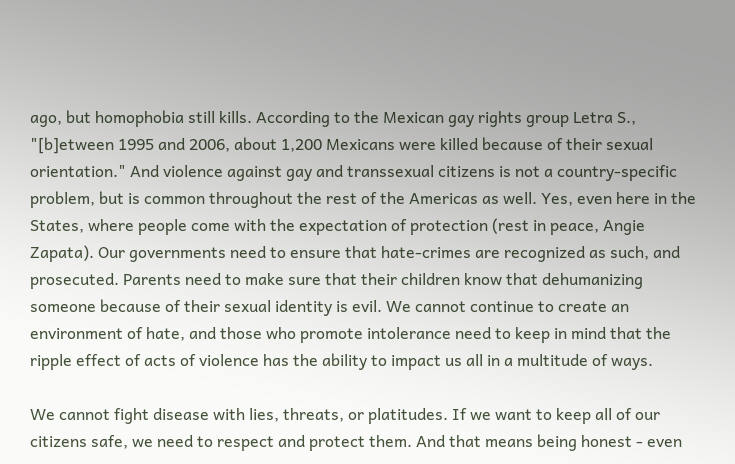ago, but homophobia still kills. According to the Mexican gay rights group Letra S., "[b]etween 1995 and 2006, about 1,200 Mexicans were killed because of their sexual orientation." And violence against gay and transsexual citizens is not a country-specific problem, but is common throughout the rest of the Americas as well. Yes, even here in the States, where people come with the expectation of protection (rest in peace, Angie Zapata). Our governments need to ensure that hate-crimes are recognized as such, and prosecuted. Parents need to make sure that their children know that dehumanizing someone because of their sexual identity is evil. We cannot continue to create an environment of hate, and those who promote intolerance need to keep in mind that the ripple effect of acts of violence has the ability to impact us all in a multitude of ways.

We cannot fight disease with lies, threats, or platitudes. If we want to keep all of our citizens safe, we need to respect and protect them. And that means being honest - even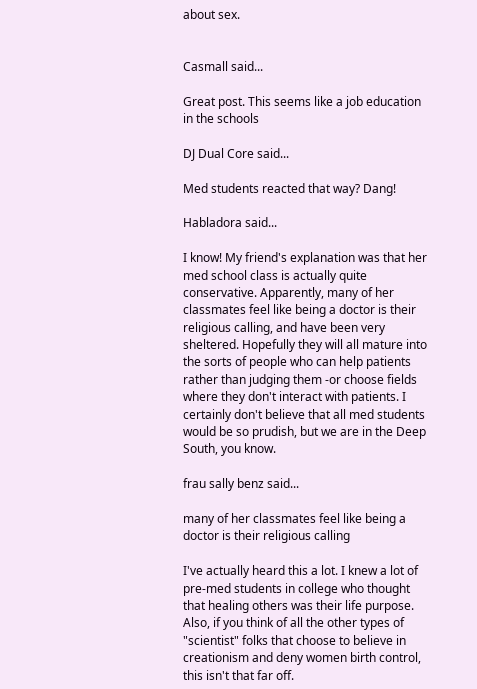about sex.


Casmall said...

Great post. This seems like a job education in the schools

DJ Dual Core said...

Med students reacted that way? Dang!

Habladora said...

I know! My friend's explanation was that her med school class is actually quite conservative. Apparently, many of her classmates feel like being a doctor is their religious calling, and have been very sheltered. Hopefully they will all mature into the sorts of people who can help patients rather than judging them -or choose fields where they don't interact with patients. I certainly don't believe that all med students would be so prudish, but we are in the Deep South, you know.

frau sally benz said...

many of her classmates feel like being a doctor is their religious calling

I've actually heard this a lot. I knew a lot of pre-med students in college who thought that healing others was their life purpose. Also, if you think of all the other types of "scientist" folks that choose to believe in creationism and deny women birth control, this isn't that far off.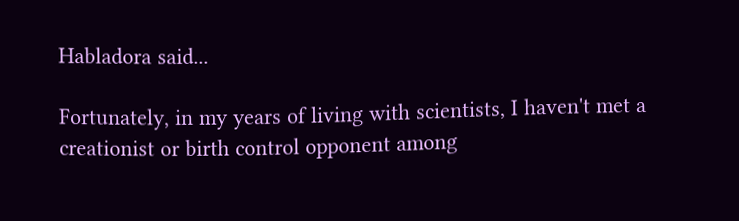Habladora said...

Fortunately, in my years of living with scientists, I haven't met a creationist or birth control opponent among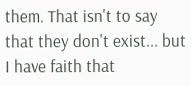them. That isn't to say that they don't exist... but I have faith that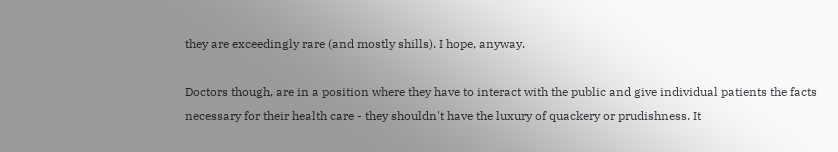they are exceedingly rare (and mostly shills). I hope, anyway.

Doctors though, are in a position where they have to interact with the public and give individual patients the facts necessary for their health care - they shouldn't have the luxury of quackery or prudishness. It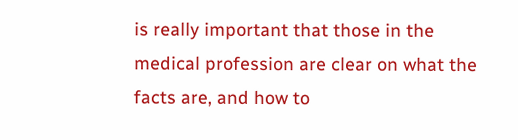is really important that those in the medical profession are clear on what the facts are, and how to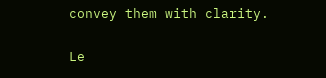convey them with clarity.

Le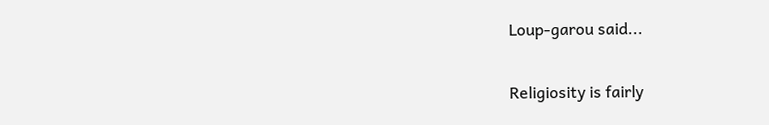Loup-garou said...

Religiosity is fairly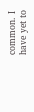common. I have yet to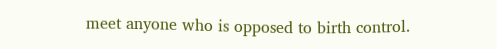meet anyone who is opposed to birth control.